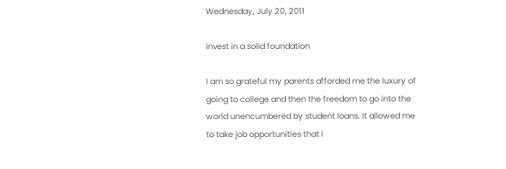Wednesday, July 20, 2011

invest in a solid foundation

I am so grateful my parents afforded me the luxury of going to college and then the freedom to go into the world unencumbered by student loans. It allowed me to take job opportunities that I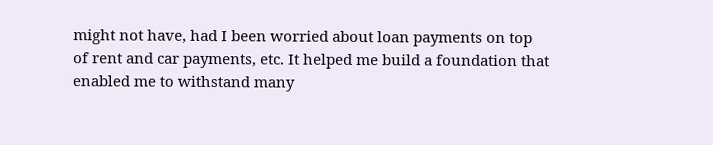might not have, had I been worried about loan payments on top of rent and car payments, etc. It helped me build a foundation that enabled me to withstand many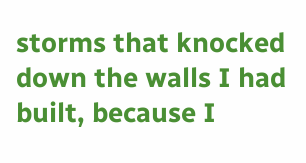storms that knocked down the walls I had built, because I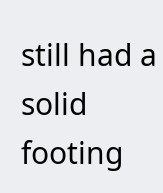still had a solid footing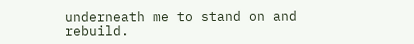underneath me to stand on and rebuild.